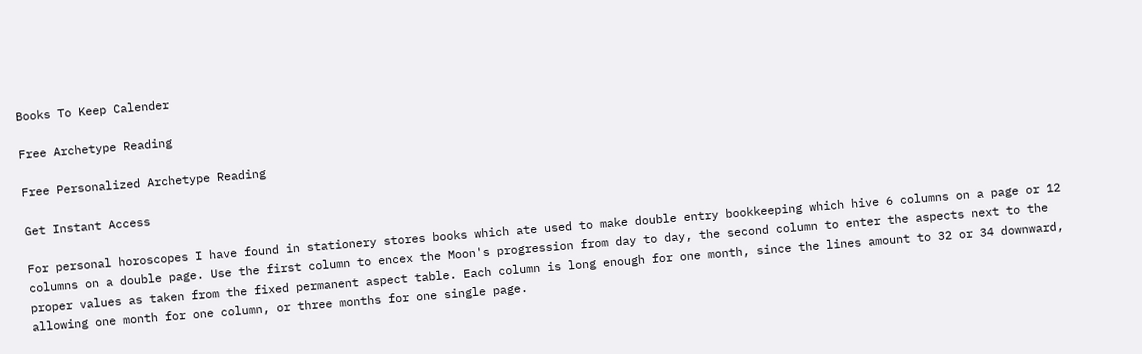Books To Keep Calender

Free Archetype Reading

Free Personalized Archetype Reading

Get Instant Access

For personal horoscopes I have found in stationery stores books which ate used to make double entry bookkeeping which hive 6 columns on a page or 12 columns on a double page. Use the first column to encex the Moon's progression from day to day, the second column to enter the aspects next to the proper values as taken from the fixed permanent aspect table. Each column is long enough for one month, since the lines amount to 32 or 34 downward, allowing one month for one column, or three months for one single page.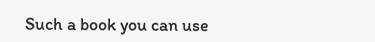Such a book you can use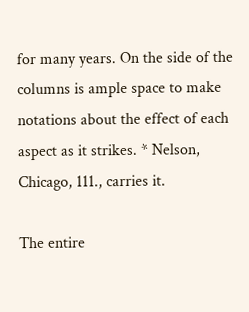for many years. On the side of the columns is ample space to make notations about the effect of each aspect as it strikes. * Nelson, Chicago, 111., carries it.

The entire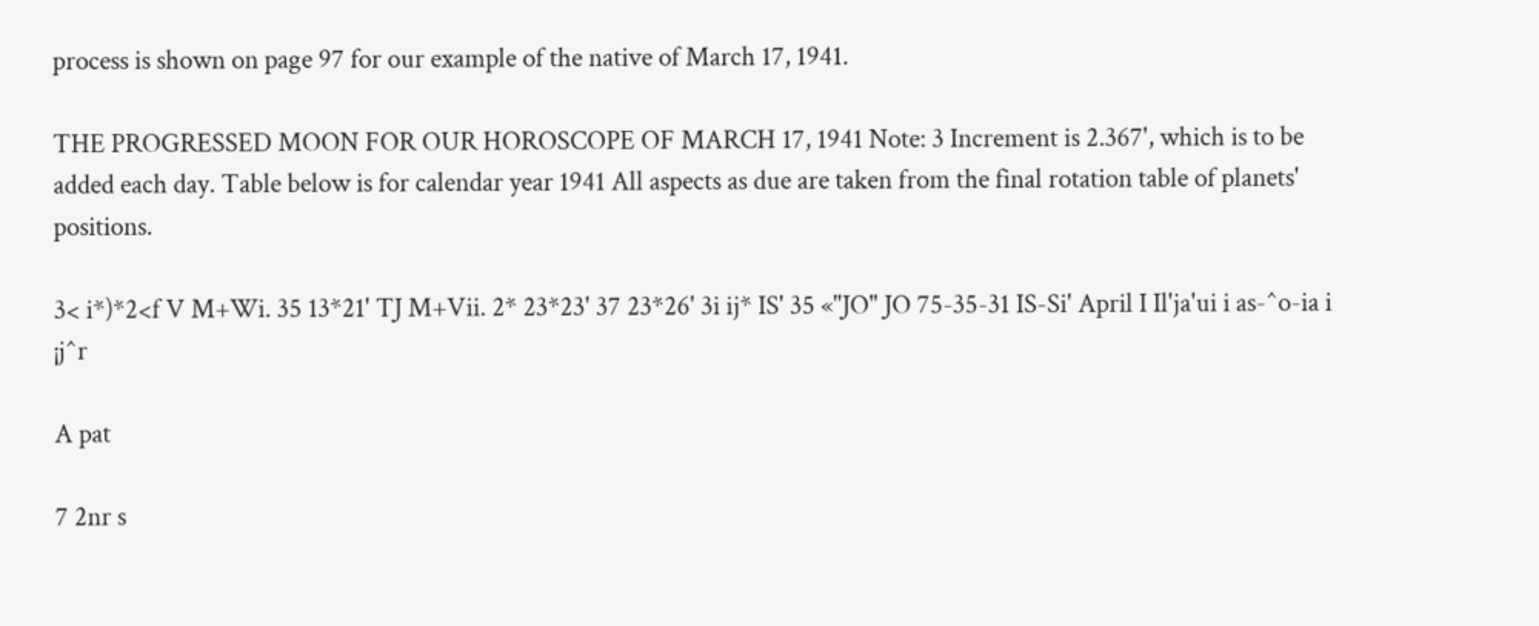process is shown on page 97 for our example of the native of March 17, 1941.

THE PROGRESSED MOON FOR OUR HOROSCOPE OF MARCH 17, 1941 Note: 3 Increment is 2.367', which is to be added each day. Table below is for calendar year 1941 All aspects as due are taken from the final rotation table of planets' positions.

3< i*)*2<f V M+Wi. 35 13*21' TJ M+Vii. 2* 23*23' 37 23*26' 3i ij* IS' 35 «"JO" JO 75-35-31 IS-Si' April I Il'ja'ui i as-^o-ia i ¡j^r

A pat

7 2nr s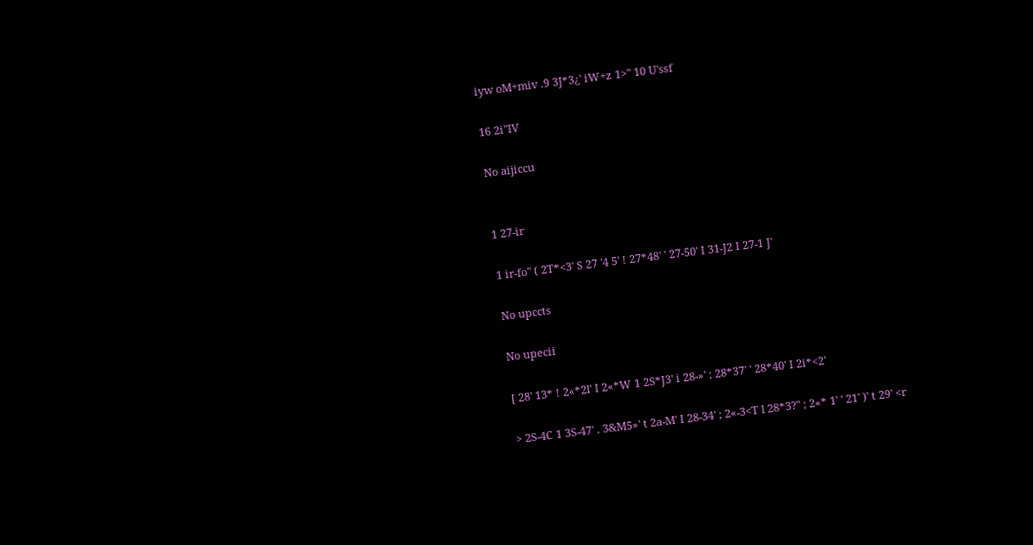iyw oM+miv .9 3J*3¿' iW+z 1>" 10 U'ssf

16 2i"IV

No aijiccu


1 27-ir

1 ir-fo" ( 2T*<3' S 27 '4 5' ! 27*48' ' 27-50' I 31-J2 I 27-1 J'

No upccts

No upecii

[ 28' 13* ! 2«*2l' I 2«*W 1 2S*J3' i 28-»' ; 28*37' ' 28*40' I 2i*<2'

> 2S-4C 1 3S-47' . 3&M5»' t 2a-M' I 28-34' ; 2«-3<T l 28*3?" ; 2«* 1' ' 21' )' t 29' <r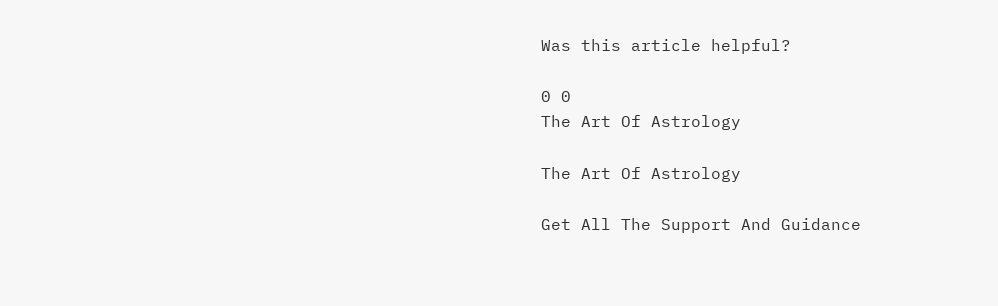Was this article helpful?

0 0
The Art Of Astrology

The Art Of Astrology

Get All The Support And Guidance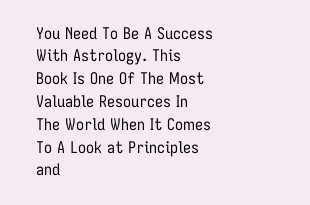You Need To Be A Success With Astrology. This Book Is One Of The Most Valuable Resources In The World When It Comes To A Look at Principles and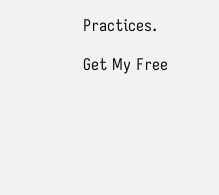Practices.

Get My Free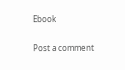Ebook

Post a comment